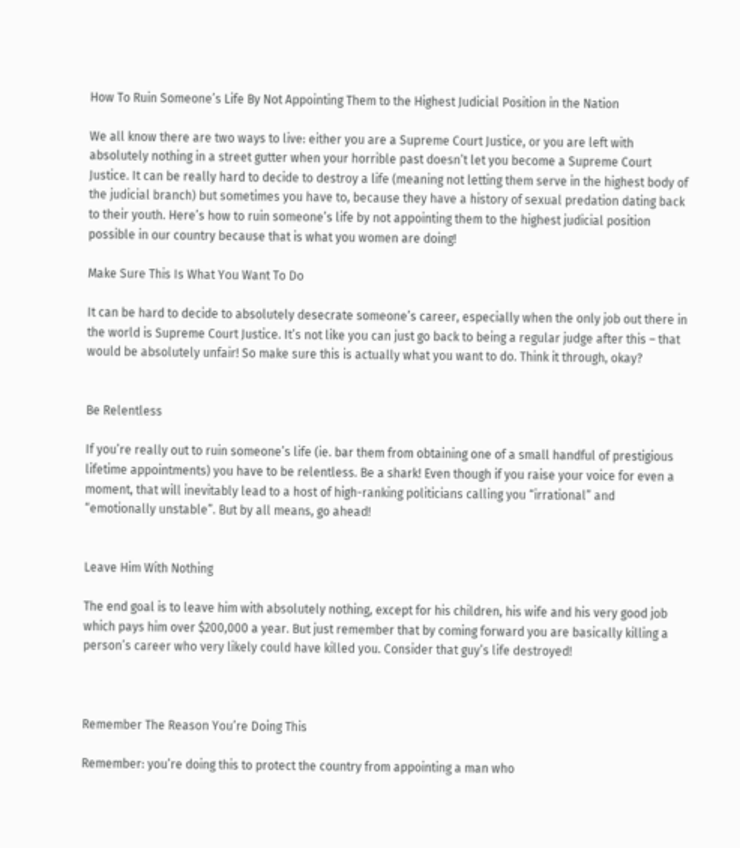How To Ruin Someone’s Life By Not Appointing Them to the Highest Judicial Position in the Nation

We all know there are two ways to live: either you are a Supreme Court Justice, or you are left with absolutely nothing in a street gutter when your horrible past doesn’t let you become a Supreme Court Justice. It can be really hard to decide to destroy a life (meaning not letting them serve in the highest body of the judicial branch) but sometimes you have to, because they have a history of sexual predation dating back to their youth. Here’s how to ruin someone’s life by not appointing them to the highest judicial position possible in our country because that is what you women are doing!

Make Sure This Is What You Want To Do

It can be hard to decide to absolutely desecrate someone’s career, especially when the only job out there in the world is Supreme Court Justice. It’s not like you can just go back to being a regular judge after this – that would be absolutely unfair! So make sure this is actually what you want to do. Think it through, okay?


Be Relentless

If you’re really out to ruin someone’s life (ie. bar them from obtaining one of a small handful of prestigious lifetime appointments) you have to be relentless. Be a shark! Even though if you raise your voice for even a moment, that will inevitably lead to a host of high-ranking politicians calling you “irrational” and “emotionally unstable”. But by all means, go ahead!


Leave Him With Nothing

The end goal is to leave him with absolutely nothing, except for his children, his wife and his very good job which pays him over $200,000 a year. But just remember that by coming forward you are basically killing a person’s career who very likely could have killed you. Consider that guy’s life destroyed!



Remember The Reason You’re Doing This

Remember: you’re doing this to protect the country from appointing a man who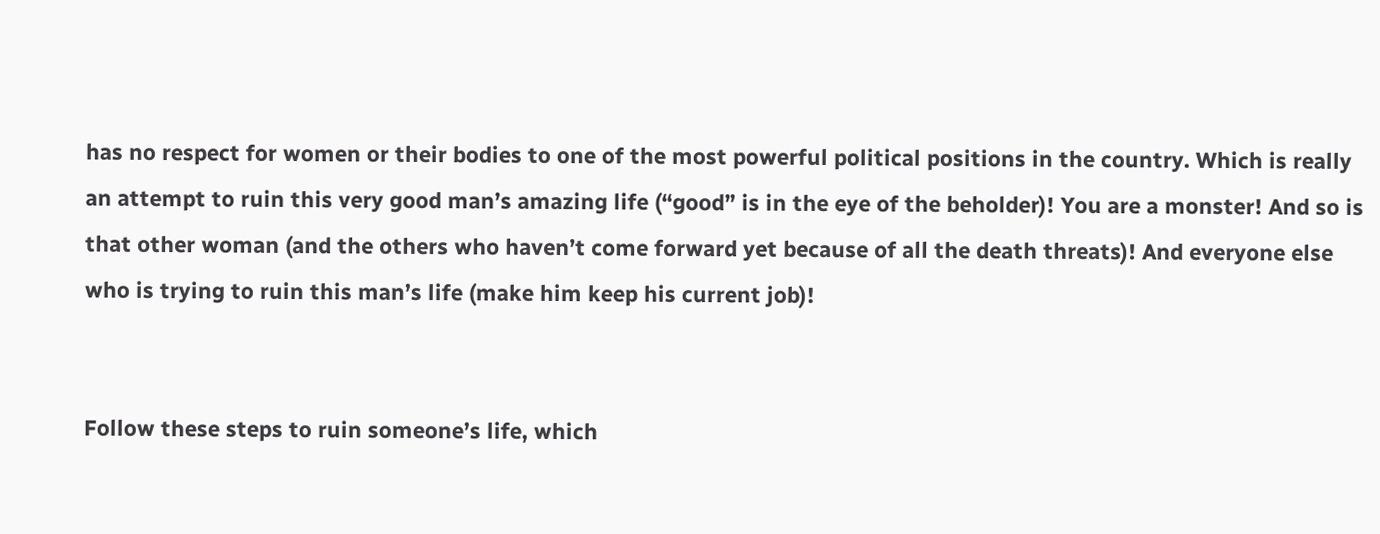has no respect for women or their bodies to one of the most powerful political positions in the country. Which is really an attempt to ruin this very good man’s amazing life (“good” is in the eye of the beholder)! You are a monster! And so is that other woman (and the others who haven’t come forward yet because of all the death threats)! And everyone else who is trying to ruin this man’s life (make him keep his current job)!


Follow these steps to ruin someone’s life, which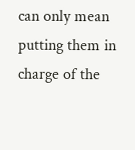can only mean putting them in charge of the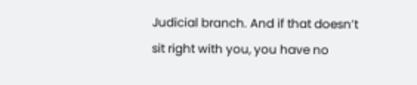Judicial branch. And if that doesn’t sit right with you, you have no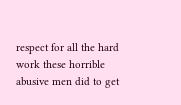respect for all the hard work these horrible abusive men did to get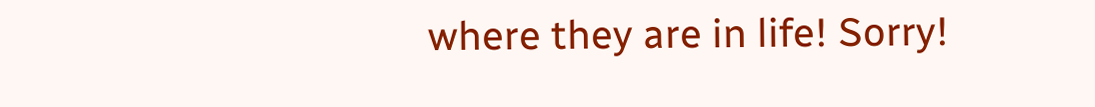where they are in life! Sorry!